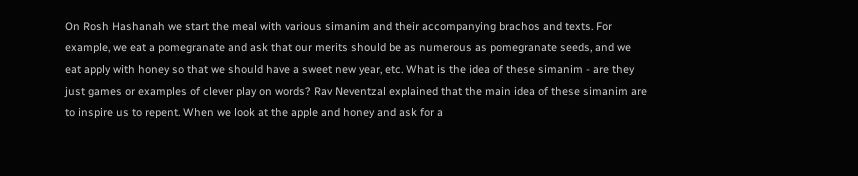On Rosh Hashanah we start the meal with various simanim and their accompanying brachos and texts. For example, we eat a pomegranate and ask that our merits should be as numerous as pomegranate seeds, and we eat apply with honey so that we should have a sweet new year, etc. What is the idea of these simanim - are they just games or examples of clever play on words? Rav Neventzal explained that the main idea of these simanim are to inspire us to repent. When we look at the apple and honey and ask for a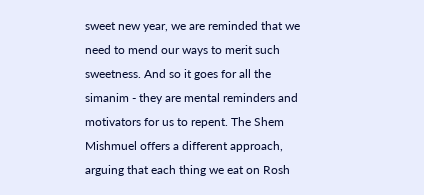sweet new year, we are reminded that we need to mend our ways to merit such sweetness. And so it goes for all the simanim - they are mental reminders and motivators for us to repent. The Shem Mishmuel offers a different approach, arguing that each thing we eat on Rosh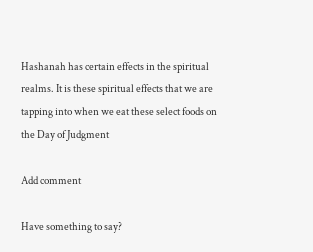Hashanah has certain effects in the spiritual realms. It is these spiritual effects that we are tapping into when we eat these select foods on the Day of Judgment

Add comment

Have something to say?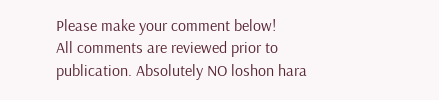Please make your comment below!
All comments are reviewed prior to publication. Absolutely NO loshon hara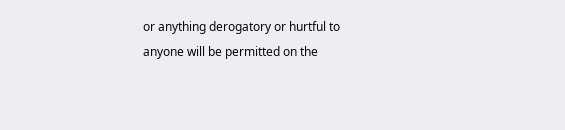or anything derogatory or hurtful to anyone will be permitted on the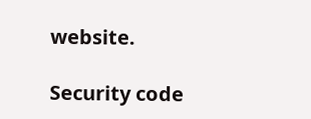website.

Security code